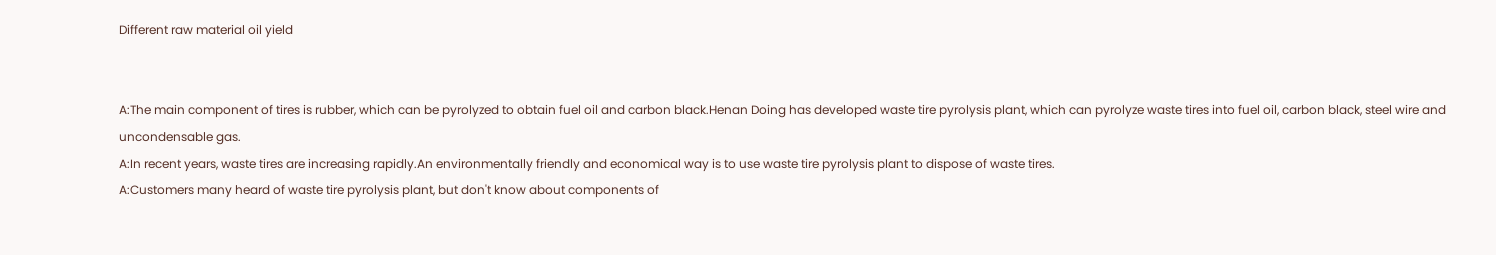Different raw material oil yield


A:The main component of tires is rubber, which can be pyrolyzed to obtain fuel oil and carbon black.Henan Doing has developed waste tire pyrolysis plant, which can pyrolyze waste tires into fuel oil, carbon black, steel wire and uncondensable gas.
A:In recent years, waste tires are increasing rapidly.An environmentally friendly and economical way is to use waste tire pyrolysis plant to dispose of waste tires.
A:Customers many heard of waste tire pyrolysis plant, but don't know about components of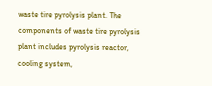waste tire pyrolysis plant. The components of waste tire pyrolysis plant includes pyrolysis reactor, cooling system,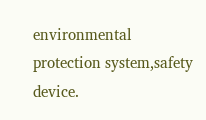environmental protection system,safety device.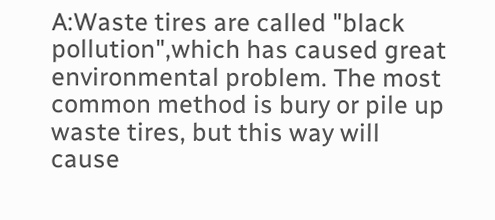A:Waste tires are called "black pollution",which has caused great environmental problem. The most common method is bury or pile up waste tires, but this way will cause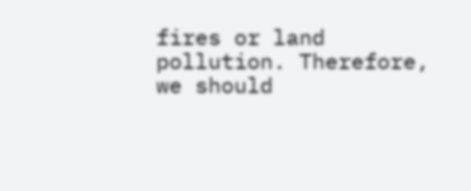fires or land pollution. Therefore, we should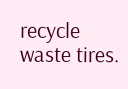recycle waste tires.